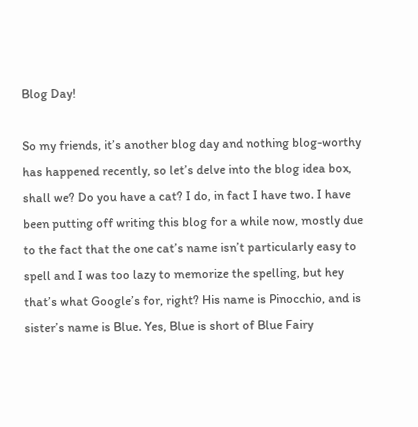Blog Day!

So my friends, it’s another blog day and nothing blog-worthy has happened recently, so let’s delve into the blog idea box, shall we? Do you have a cat? I do, in fact I have two. I have been putting off writing this blog for a while now, mostly due to the fact that the one cat’s name isn’t particularly easy to spell and I was too lazy to memorize the spelling, but hey that’s what Google’s for, right? His name is Pinocchio, and is sister’s name is Blue. Yes, Blue is short of Blue Fairy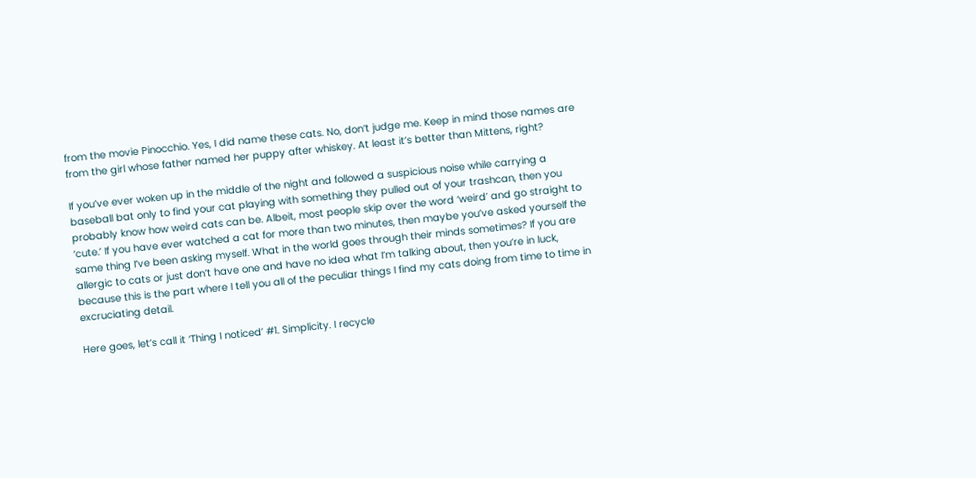from the movie Pinocchio. Yes, I did name these cats. No, don’t judge me. Keep in mind those names are from the girl whose father named her puppy after whiskey. At least it’s better than Mittens, right?

If you’ve ever woken up in the middle of the night and followed a suspicious noise while carrying a baseball bat only to find your cat playing with something they pulled out of your trashcan, then you probably know how weird cats can be. Albeit, most people skip over the word ‘weird’ and go straight to ‘cute.’ If you have ever watched a cat for more than two minutes, then maybe you’ve asked yourself the same thing I’ve been asking myself. What in the world goes through their minds sometimes? If you are allergic to cats or just don’t have one and have no idea what I’m talking about, then you’re in luck, because this is the part where I tell you all of the peculiar things I find my cats doing from time to time in excruciating detail.

Here goes, let’s call it ‘Thing I noticed’ #1. Simplicity. I recycle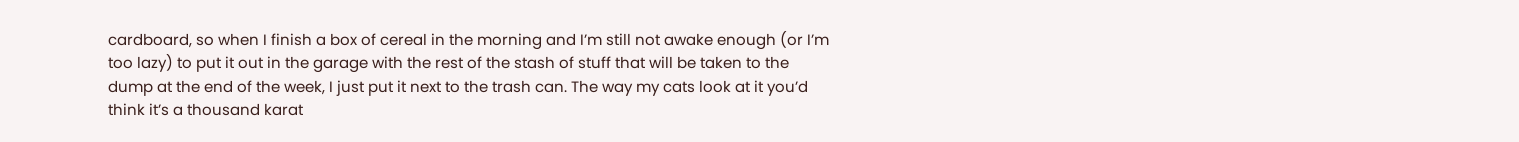cardboard, so when I finish a box of cereal in the morning and I’m still not awake enough (or I’m too lazy) to put it out in the garage with the rest of the stash of stuff that will be taken to the dump at the end of the week, I just put it next to the trash can. The way my cats look at it you’d think it’s a thousand karat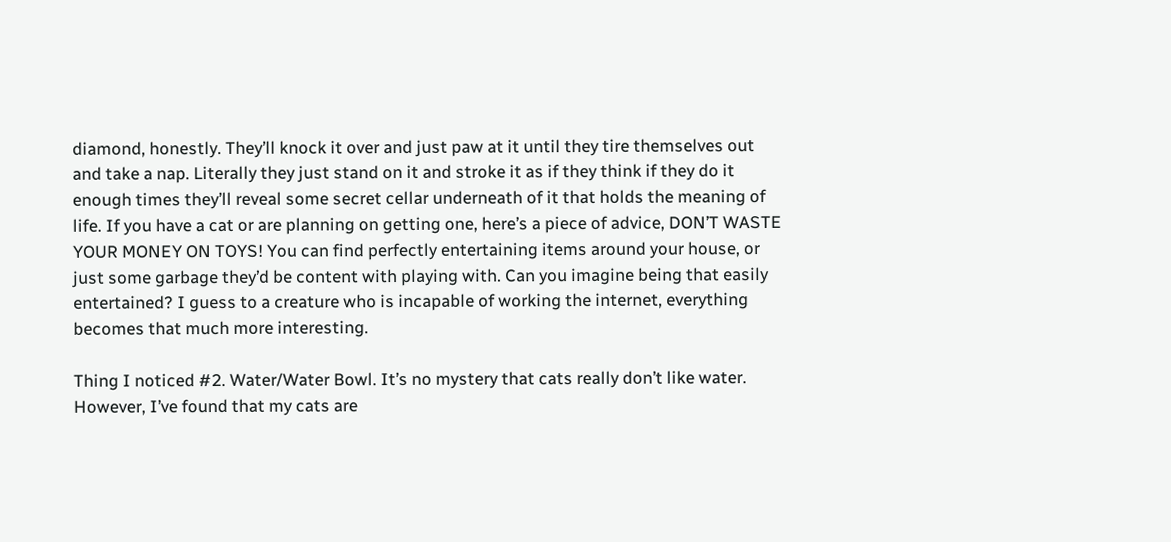diamond, honestly. They’ll knock it over and just paw at it until they tire themselves out and take a nap. Literally they just stand on it and stroke it as if they think if they do it enough times they’ll reveal some secret cellar underneath of it that holds the meaning of life. If you have a cat or are planning on getting one, here’s a piece of advice, DON’T WASTE YOUR MONEY ON TOYS! You can find perfectly entertaining items around your house, or just some garbage they’d be content with playing with. Can you imagine being that easily entertained? I guess to a creature who is incapable of working the internet, everything becomes that much more interesting.

Thing I noticed #2. Water/Water Bowl. It’s no mystery that cats really don’t like water. However, I’ve found that my cats are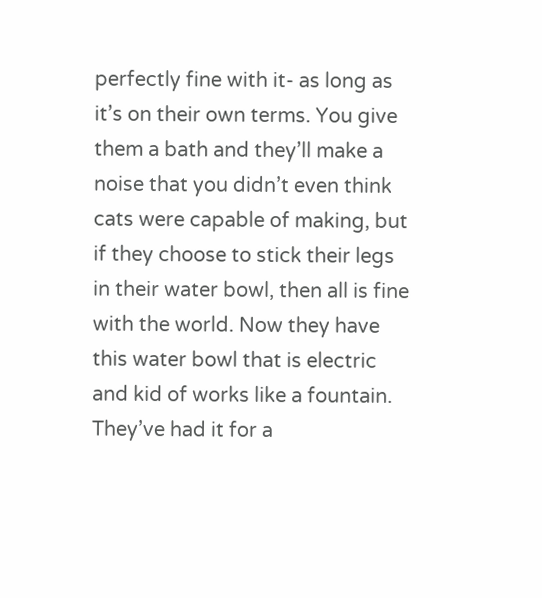perfectly fine with it- as long as it’s on their own terms. You give them a bath and they’ll make a noise that you didn’t even think cats were capable of making, but if they choose to stick their legs in their water bowl, then all is fine with the world. Now they have this water bowl that is electric and kid of works like a fountain. They’ve had it for a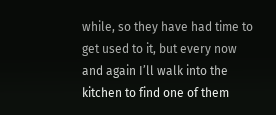while, so they have had time to get used to it, but every now and again I’ll walk into the kitchen to find one of them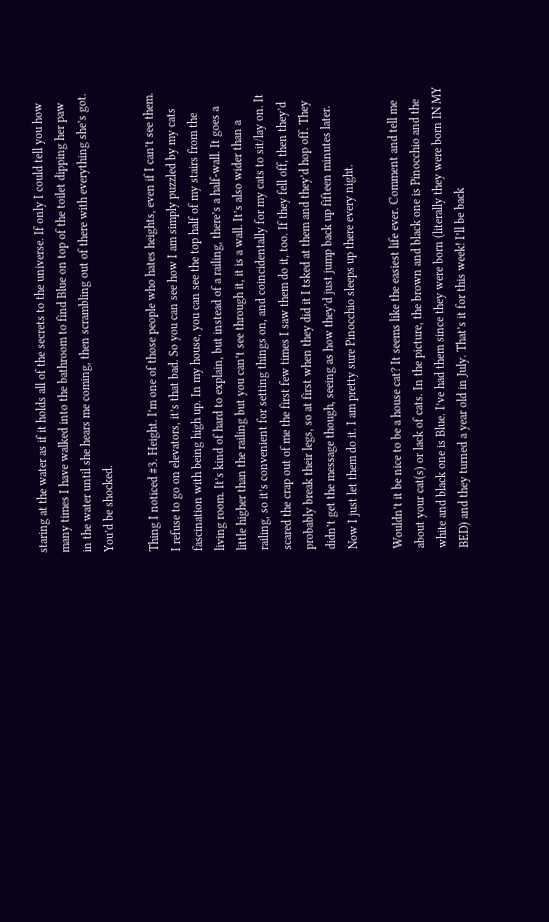staring at the water as if it holds all of the secrets to the universe. If only I could tell you how many times I have walked into the bathroom to find Blue on top of the toilet dipping her paw in the water until she hears me coming, then scrambling out of there with everything she’s got. You’d be shocked.

Thing I noticed #3. Height. I’m one of those people who hates heights, even if I can’t see them. I refuse to go on elevators, it’s that bad. So you can see how I am simply puzzled by my cats fascination with being high up. In my house, you can see the top half of my stairs from the living room. It’s kind of hard to explain, but instead of a railing, there’s a half-wall. It goes a little higher than the railing but you can’t see through it, it is a wall. It’s also wider than a railing, so it’s convenient for setting things on, and coincidentally for my cats to sit/lay on. It scared the crap out of me the first few times I saw them do it, too. If they fell off, then they’d probably break their legs, so at first when they did it I tsked at them and they’d hop off. They didn’t get the message though, seeing as how they’d just jump back up fifteen minutes later. Now I just let them do it. I am pretty sure Pinocchio sleeps up there every night.

Wouldn’t it be nice to be a house cat? It seems like the easiest life ever. Comment and tell me about your cat(s) or lack of cats. In the picture, the brown and black one is Pinocchio and the white and black one is Blue. I’ve had them since they were born (literally they were born IN MY BED) and they turned a year old in July. That’s it for this week! I’ll be back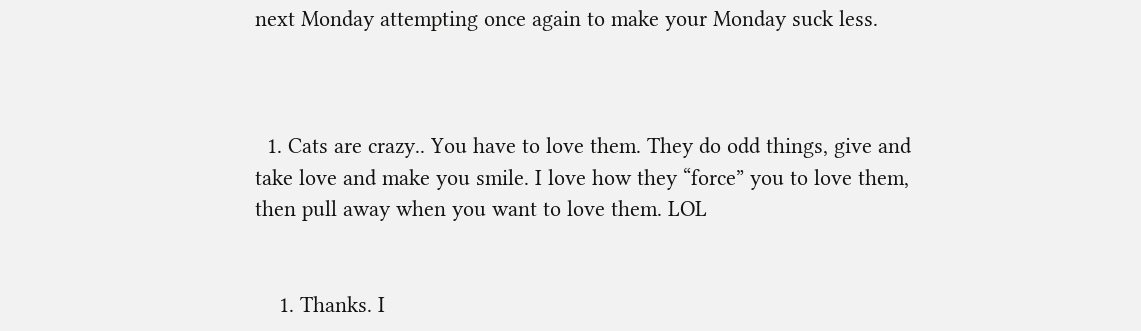next Monday attempting once again to make your Monday suck less.



  1. Cats are crazy.. You have to love them. They do odd things, give and take love and make you smile. I love how they “force” you to love them, then pull away when you want to love them. LOL


    1. Thanks. I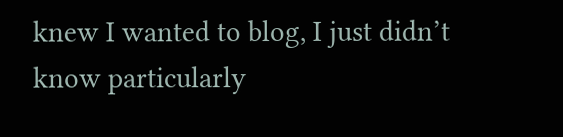knew I wanted to blog, I just didn’t know particularly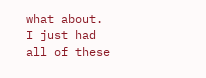what about. I just had all of these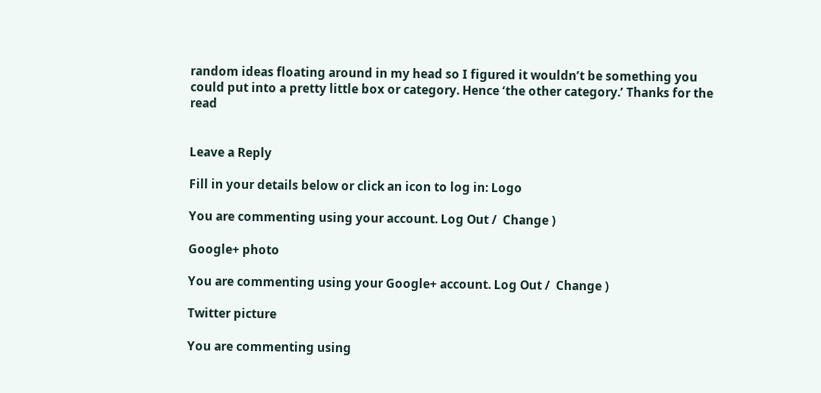random ideas floating around in my head so I figured it wouldn’t be something you could put into a pretty little box or category. Hence ‘the other category.’ Thanks for the read


Leave a Reply

Fill in your details below or click an icon to log in: Logo

You are commenting using your account. Log Out /  Change )

Google+ photo

You are commenting using your Google+ account. Log Out /  Change )

Twitter picture

You are commenting using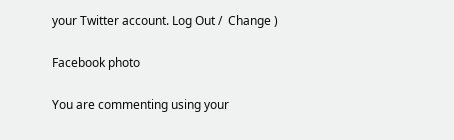your Twitter account. Log Out /  Change )

Facebook photo

You are commenting using your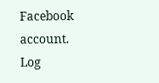Facebook account. Log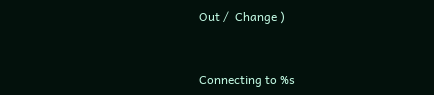Out /  Change )


Connecting to %s